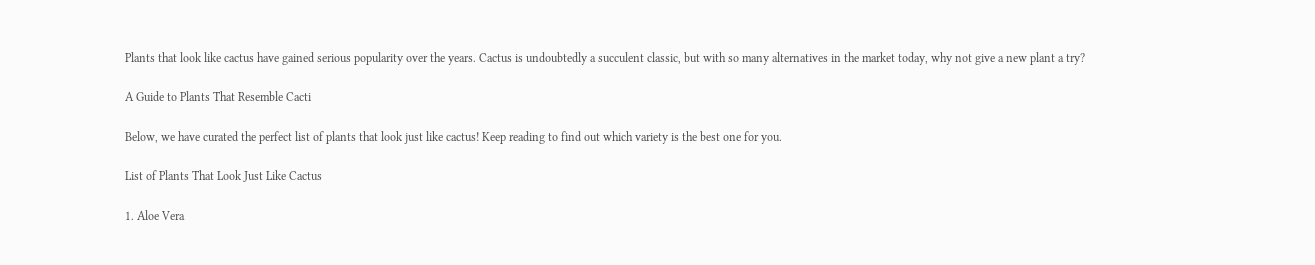Plants that look like cactus have gained serious popularity over the years. Cactus is undoubtedly a succulent classic, but with so many alternatives in the market today, why not give a new plant a try?

A Guide to Plants That Resemble Cacti

Below, we have curated the perfect list of plants that look just like cactus! Keep reading to find out which variety is the best one for you.

List of Plants That Look Just Like Cactus

1. Aloe Vera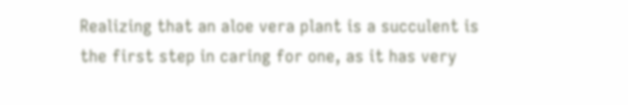Realizing that an aloe vera plant is a succulent is the first step in caring for one, as it has very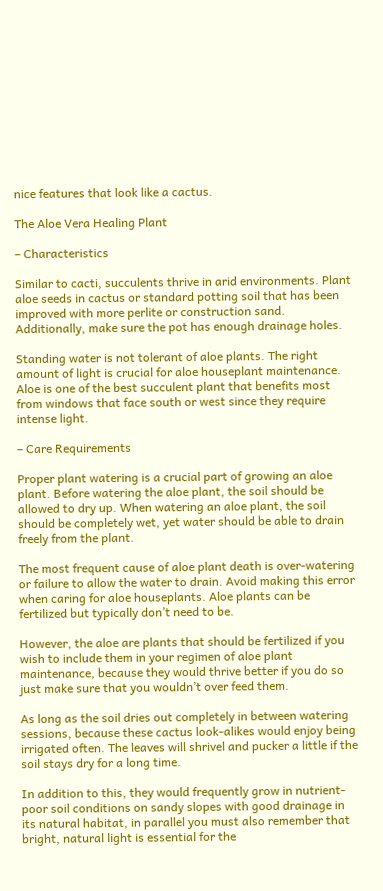nice features that look like a cactus.

The Aloe Vera Healing Plant

– Characteristics

Similar to cacti, succulents thrive in arid environments. Plant aloe seeds in cactus or standard potting soil that has been improved with more perlite or construction sand. Additionally, make sure the pot has enough drainage holes.

Standing water is not tolerant of aloe plants. The right amount of light is crucial for aloe houseplant maintenance. Aloe is one of the best succulent plant that benefits most from windows that face south or west since they require intense light.

– Care Requirements

Proper plant watering is a crucial part of growing an aloe plant. Before watering the aloe plant, the soil should be allowed to dry up. When watering an aloe plant, the soil should be completely wet, yet water should be able to drain freely from the plant.

The most frequent cause of aloe plant death is over-watering or failure to allow the water to drain. Avoid making this error when caring for aloe houseplants. Aloe plants can be fertilized but typically don’t need to be.

However, the aloe are plants that should be fertilized if you wish to include them in your regimen of aloe plant maintenance, because they would thrive better if you do so just make sure that you wouldn’t over feed them.

As long as the soil dries out completely in between watering sessions, because these cactus look-alikes would enjoy being irrigated often. The leaves will shrivel and pucker a little if the soil stays dry for a long time.

In addition to this, they would frequently grow in nutrient-poor soil conditions on sandy slopes with good drainage in its natural habitat, in parallel you must also remember that bright, natural light is essential for the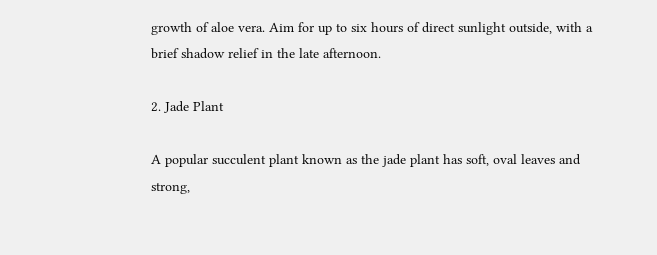growth of aloe vera. Aim for up to six hours of direct sunlight outside, with a brief shadow relief in the late afternoon.

2. Jade Plant

A popular succulent plant known as the jade plant has soft, oval leaves and strong,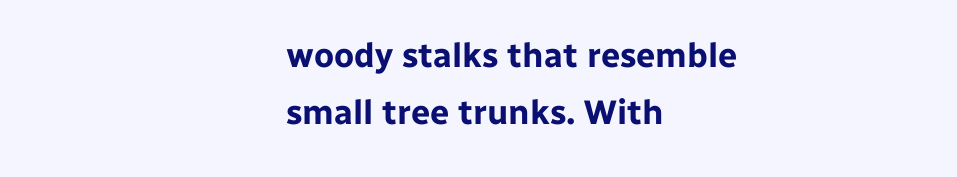woody stalks that resemble small tree trunks. With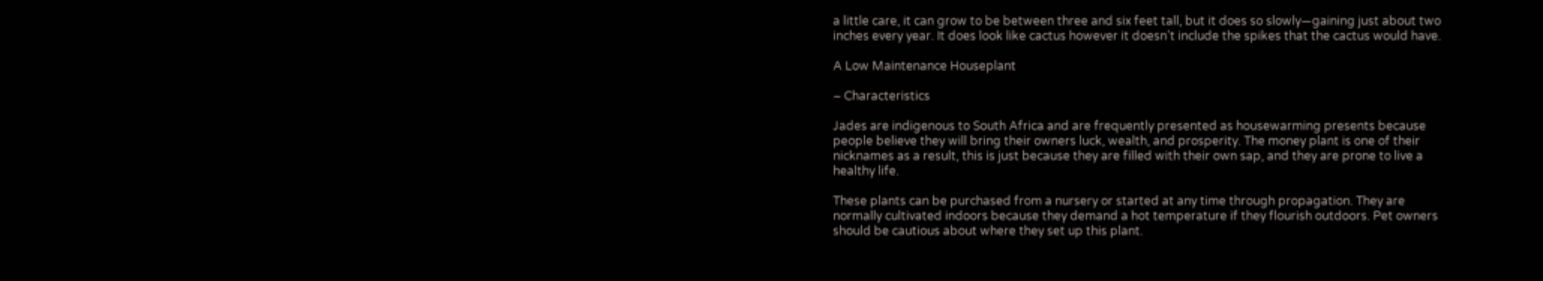a little care, it can grow to be between three and six feet tall, but it does so slowly—gaining just about two inches every year. It does look like cactus however it doesn’t include the spikes that the cactus would have.

A Low Maintenance Houseplant

– Characteristics

Jades are indigenous to South Africa and are frequently presented as housewarming presents because people believe they will bring their owners luck, wealth, and prosperity. The money plant is one of their nicknames as a result, this is just because they are filled with their own sap, and they are prone to live a healthy life.

These plants can be purchased from a nursery or started at any time through propagation. They are normally cultivated indoors because they demand a hot temperature if they flourish outdoors. Pet owners should be cautious about where they set up this plant.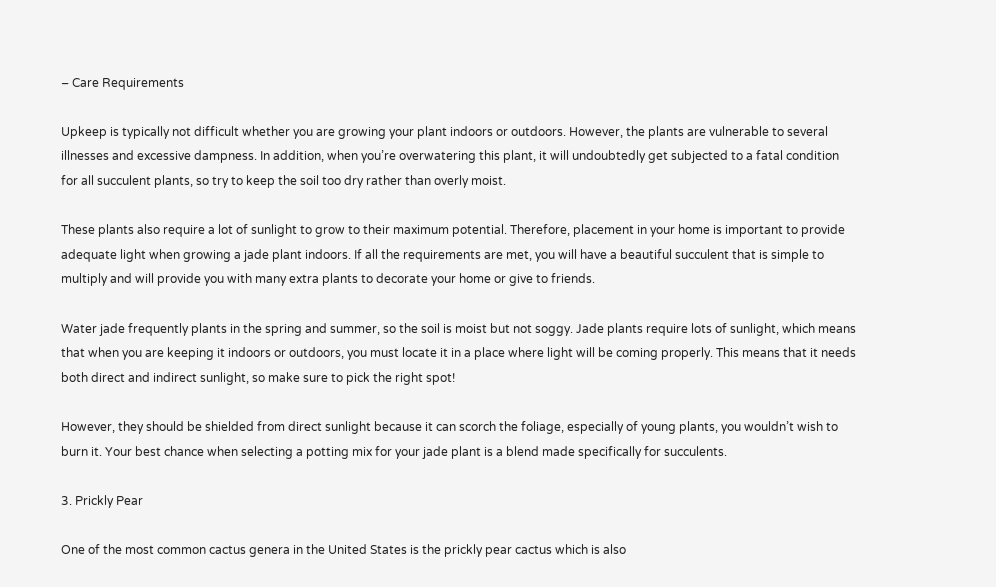– Care Requirements

Upkeep is typically not difficult whether you are growing your plant indoors or outdoors. However, the plants are vulnerable to several illnesses and excessive dampness. In addition, when you’re overwatering this plant, it will undoubtedly get subjected to a fatal condition for all succulent plants, so try to keep the soil too dry rather than overly moist.

These plants also require a lot of sunlight to grow to their maximum potential. Therefore, placement in your home is important to provide adequate light when growing a jade plant indoors. If all the requirements are met, you will have a beautiful succulent that is simple to multiply and will provide you with many extra plants to decorate your home or give to friends.

Water jade frequently plants in the spring and summer, so the soil is moist but not soggy. Jade plants require lots of sunlight, which means that when you are keeping it indoors or outdoors, you must locate it in a place where light will be coming properly. This means that it needs both direct and indirect sunlight, so make sure to pick the right spot!

However, they should be shielded from direct sunlight because it can scorch the foliage, especially of young plants, you wouldn’t wish to burn it. Your best chance when selecting a potting mix for your jade plant is a blend made specifically for succulents.

3. Prickly Pear

One of the most common cactus genera in the United States is the prickly pear cactus which is also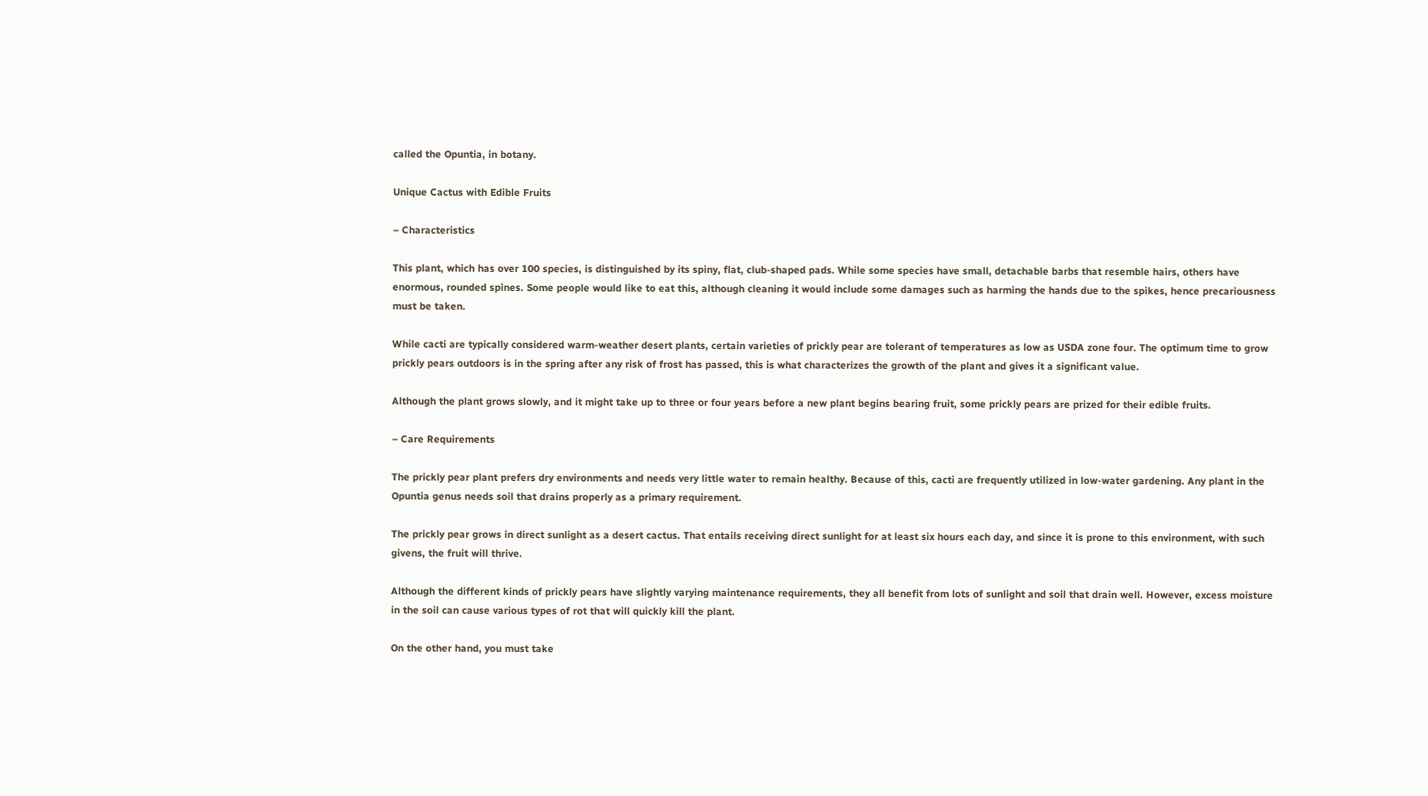called the Opuntia, in botany.

Unique Cactus with Edible Fruits

– Characteristics

This plant, which has over 100 species, is distinguished by its spiny, flat, club-shaped pads. While some species have small, detachable barbs that resemble hairs, others have enormous, rounded spines. Some people would like to eat this, although cleaning it would include some damages such as harming the hands due to the spikes, hence precariousness must be taken.

While cacti are typically considered warm-weather desert plants, certain varieties of prickly pear are tolerant of temperatures as low as USDA zone four. The optimum time to grow prickly pears outdoors is in the spring after any risk of frost has passed, this is what characterizes the growth of the plant and gives it a significant value.

Although the plant grows slowly, and it might take up to three or four years before a new plant begins bearing fruit, some prickly pears are prized for their edible fruits.

– Care Requirements

The prickly pear plant prefers dry environments and needs very little water to remain healthy. Because of this, cacti are frequently utilized in low-water gardening. Any plant in the Opuntia genus needs soil that drains properly as a primary requirement.

The prickly pear grows in direct sunlight as a desert cactus. That entails receiving direct sunlight for at least six hours each day, and since it is prone to this environment, with such givens, the fruit will thrive.

Although the different kinds of prickly pears have slightly varying maintenance requirements, they all benefit from lots of sunlight and soil that drain well. However, excess moisture in the soil can cause various types of rot that will quickly kill the plant.

On the other hand, you must take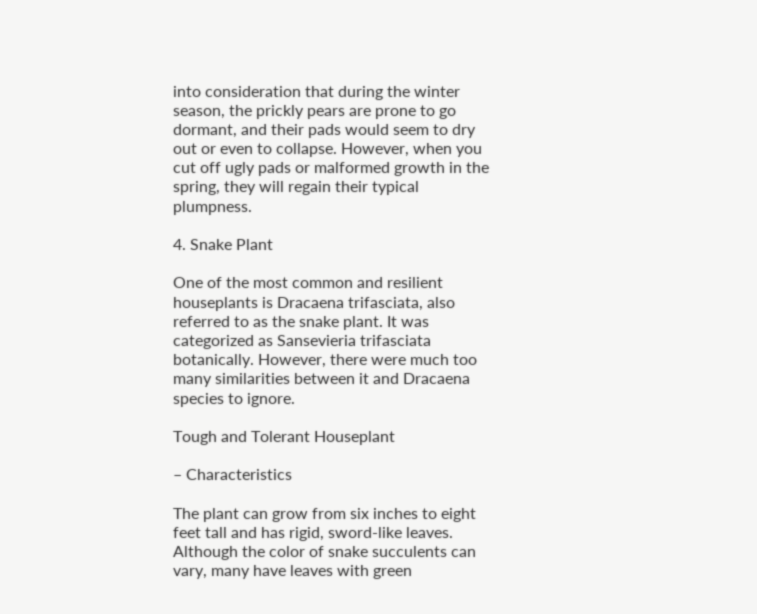into consideration that during the winter season, the prickly pears are prone to go dormant, and their pads would seem to dry out or even to collapse. However, when you cut off ugly pads or malformed growth in the spring, they will regain their typical plumpness.

4. Snake Plant

One of the most common and resilient houseplants is Dracaena trifasciata, also referred to as the snake plant. It was categorized as Sansevieria trifasciata botanically. However, there were much too many similarities between it and Dracaena species to ignore.

Tough and Tolerant Houseplant

– Characteristics

The plant can grow from six inches to eight feet tall and has rigid, sword-like leaves. Although the color of snake succulents can vary, many have leaves with green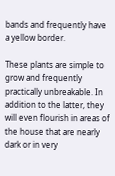bands and frequently have a yellow border.

These plants are simple to grow and frequently practically unbreakable. In addition to the latter, they will even flourish in areas of the house that are nearly dark or in very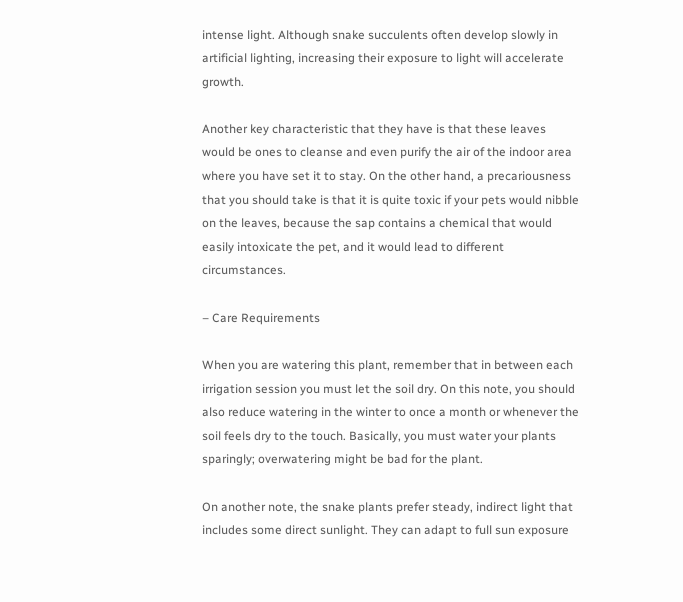intense light. Although snake succulents often develop slowly in artificial lighting, increasing their exposure to light will accelerate growth.

Another key characteristic that they have is that these leaves would be ones to cleanse and even purify the air of the indoor area where you have set it to stay. On the other hand, a precariousness that you should take is that it is quite toxic if your pets would nibble on the leaves, because the sap contains a chemical that would easily intoxicate the pet, and it would lead to different circumstances.

– Care Requirements

When you are watering this plant, remember that in between each irrigation session you must let the soil dry. On this note, you should also reduce watering in the winter to once a month or whenever the soil feels dry to the touch. Basically, you must water your plants sparingly; overwatering might be bad for the plant.

On another note, the snake plants prefer steady, indirect light that includes some direct sunlight. They can adapt to full sun exposure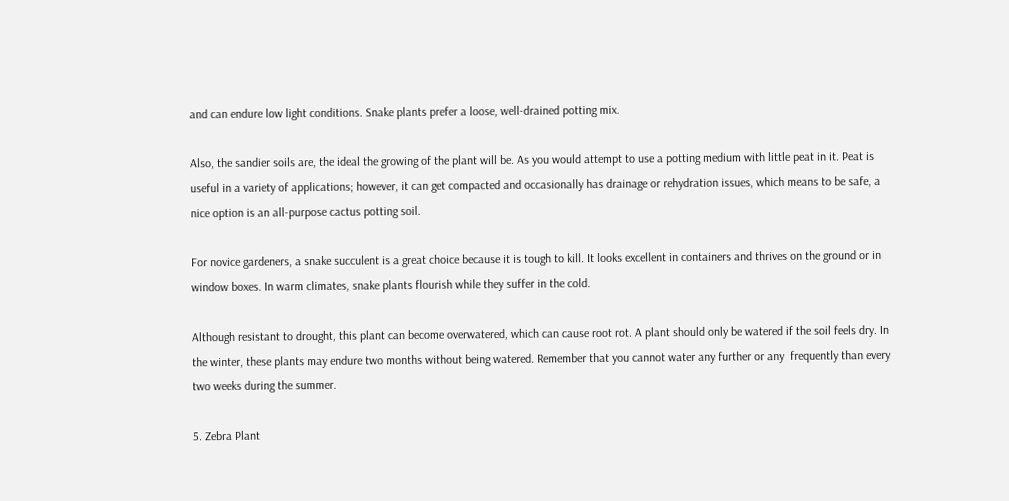and can endure low light conditions. Snake plants prefer a loose, well-drained potting mix.

Also, the sandier soils are, the ideal the growing of the plant will be. As you would attempt to use a potting medium with little peat in it. Peat is useful in a variety of applications; however, it can get compacted and occasionally has drainage or rehydration issues, which means to be safe, a nice option is an all-purpose cactus potting soil.

For novice gardeners, a snake succulent is a great choice because it is tough to kill. It looks excellent in containers and thrives on the ground or in window boxes. In warm climates, snake plants flourish while they suffer in the cold.

Although resistant to drought, this plant can become overwatered, which can cause root rot. A plant should only be watered if the soil feels dry. In the winter, these plants may endure two months without being watered. Remember that you cannot water any further or any  frequently than every two weeks during the summer.

5. Zebra Plant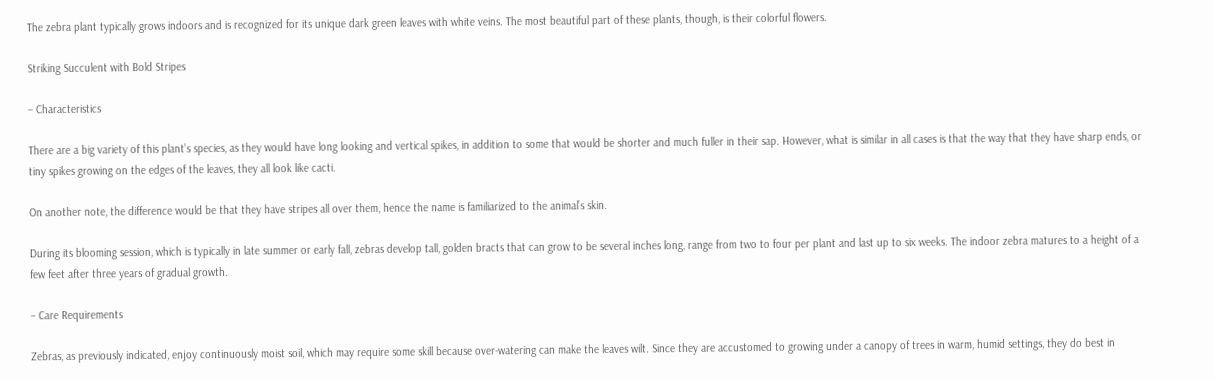The zebra plant typically grows indoors and is recognized for its unique dark green leaves with white veins. The most beautiful part of these plants, though, is their colorful flowers.

Striking Succulent with Bold Stripes

– Characteristics

There are a big variety of this plant’s species, as they would have long looking and vertical spikes, in addition to some that would be shorter and much fuller in their sap. However, what is similar in all cases is that the way that they have sharp ends, or tiny spikes growing on the edges of the leaves, they all look like cacti.

On another note, the difference would be that they have stripes all over them, hence the name is familiarized to the animal’s skin.

During its blooming session, which is typically in late summer or early fall, zebras develop tall, golden bracts that can grow to be several inches long, range from two to four per plant and last up to six weeks. The indoor zebra matures to a height of a few feet after three years of gradual growth.

– Care Requirements

Zebras, as previously indicated, enjoy continuously moist soil, which may require some skill because over-watering can make the leaves wilt. Since they are accustomed to growing under a canopy of trees in warm, humid settings, they do best in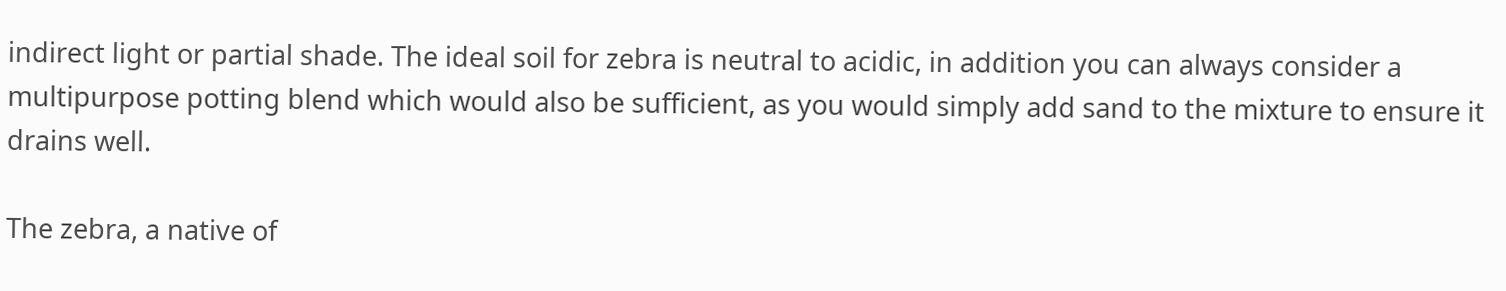indirect light or partial shade. The ideal soil for zebra is neutral to acidic, in addition you can always consider a multipurpose potting blend which would also be sufficient, as you would simply add sand to the mixture to ensure it drains well.

The zebra, a native of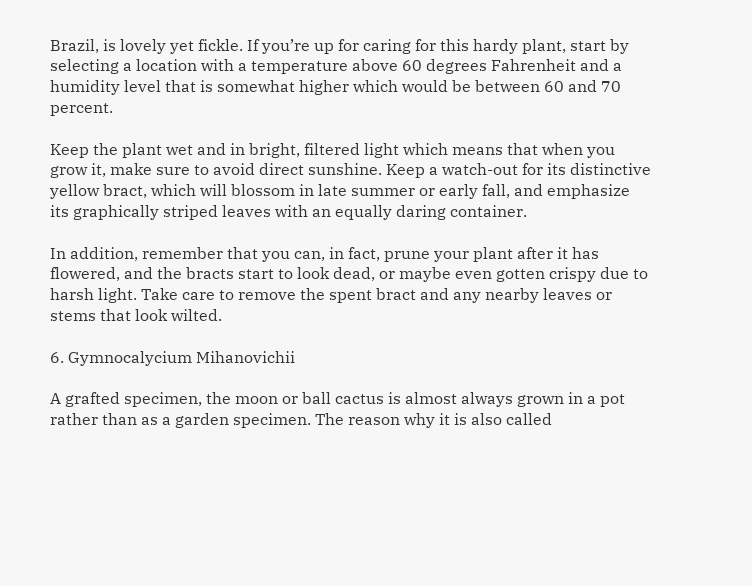Brazil, is lovely yet fickle. If you’re up for caring for this hardy plant, start by selecting a location with a temperature above 60 degrees Fahrenheit and a humidity level that is somewhat higher which would be between 60 and 70 percent.

Keep the plant wet and in bright, filtered light which means that when you grow it, make sure to avoid direct sunshine. Keep a watch-out for its distinctive yellow bract, which will blossom in late summer or early fall, and emphasize its graphically striped leaves with an equally daring container.

In addition, remember that you can, in fact, prune your plant after it has flowered, and the bracts start to look dead, or maybe even gotten crispy due to harsh light. Take care to remove the spent bract and any nearby leaves or stems that look wilted.

6. Gymnocalycium Mihanovichii

A grafted specimen, the moon or ball cactus is almost always grown in a pot rather than as a garden specimen. The reason why it is also called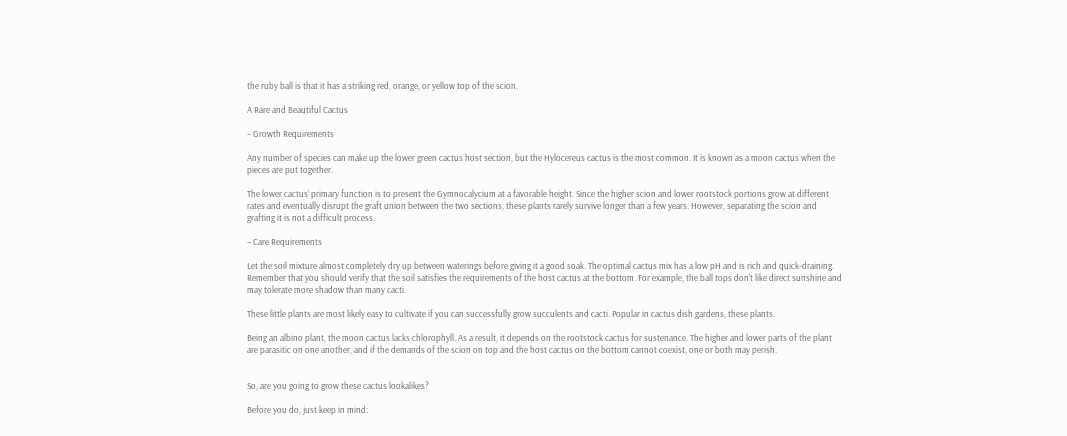the ruby ball is that it has a striking red, orange, or yellow top of the scion.

A Rare and Beautiful Cactus

– Growth Requirements

Any number of species can make up the lower green cactus host section, but the Hylocereus cactus is the most common. It is known as a moon cactus when the pieces are put together.

The lower cactus’ primary function is to present the Gymnocalycium at a favorable height. Since the higher scion and lower rootstock portions grow at different rates and eventually disrupt the graft union between the two sections, these plants rarely survive longer than a few years. However, separating the scion and grafting it is not a difficult process.

– Care Requirements

Let the soil mixture almost completely dry up between waterings before giving it a good soak. The optimal cactus mix has a low pH and is rich and quick-draining. Remember that you should verify that the soil satisfies the requirements of the host cactus at the bottom. For example, the ball tops don’t like direct sunshine and may tolerate more shadow than many cacti.

These little plants are most likely easy to cultivate if you can successfully grow succulents and cacti. Popular in cactus dish gardens, these plants.

Being an albino plant, the moon cactus lacks chlorophyll. As a result, it depends on the rootstock cactus for sustenance. The higher and lower parts of the plant are parasitic on one another, and if the demands of the scion on top and the host cactus on the bottom cannot coexist, one or both may perish.


So, are you going to grow these cactus lookalikes?

Before you do, just keep in mind: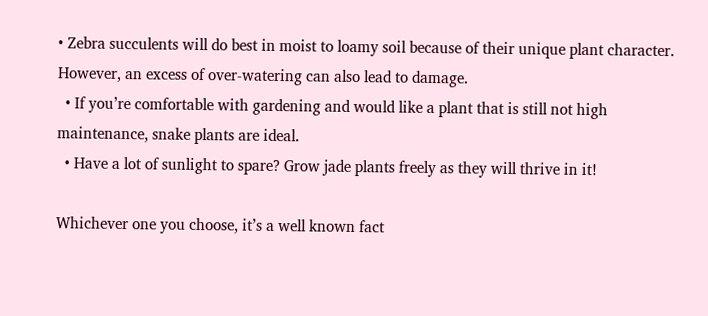• Zebra succulents will do best in moist to loamy soil because of their unique plant character. However, an excess of over-watering can also lead to damage.
  • If you’re comfortable with gardening and would like a plant that is still not high maintenance, snake plants are ideal.
  • Have a lot of sunlight to spare? Grow jade plants freely as they will thrive in it!

Whichever one you choose, it’s a well known fact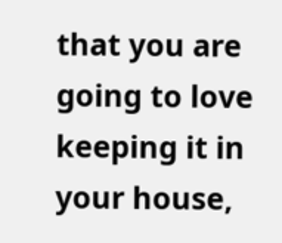that you are going to love keeping it in your house,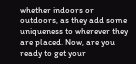whether indoors or outdoors, as they add some uniqueness to wherever they are placed. Now, are you ready to get your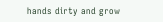hands dirty and grow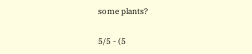some plants?

5/5 - (5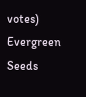votes)
Evergreen Seeds